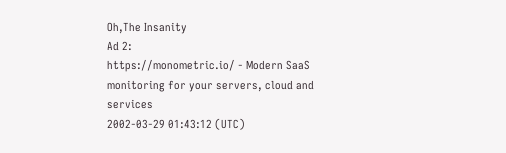Oh,The Insanity
Ad 2:
https://monometric.io/ - Modern SaaS monitoring for your servers, cloud and services
2002-03-29 01:43:12 (UTC)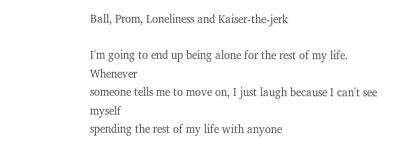Ball, Prom, Loneliness and Kaiser-the-jerk

I'm going to end up being alone for the rest of my life. Whenever
someone tells me to move on, I just laugh because I can't see myself
spending the rest of my life with anyone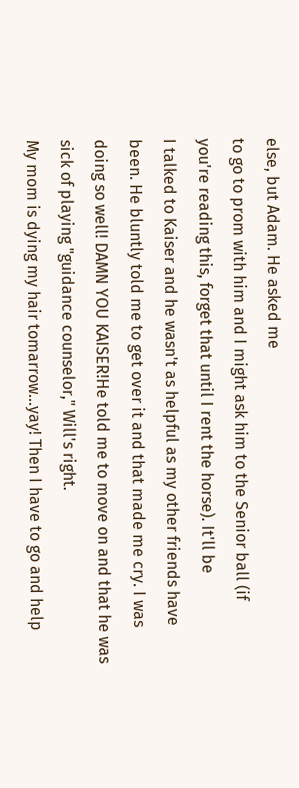else, but Adam. He asked me
to go to prom with him and I might ask him to the Senior ball (if
you're reading this, forget that until I rent the horse). It'll be
I talked to Kaiser and he wasn't as helpful as my other friends have
been. He bluntly told me to get over it and that made me cry. I was
doing so well! DAMN YOU KAISER!He told me to move on and that he was
sick of playing "guidance counselor," Will's right.
My mom is dying my hair tomarrow...yay! Then I have to go and help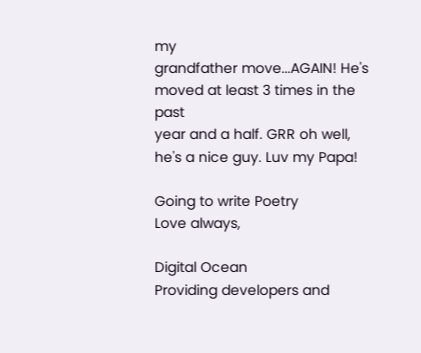my
grandfather move...AGAIN! He's moved at least 3 times in the past
year and a half. GRR oh well, he's a nice guy. Luv my Papa!

Going to write Poetry
Love always,

Digital Ocean
Providing developers and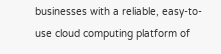businesses with a reliable, easy-to-use cloud computing platform of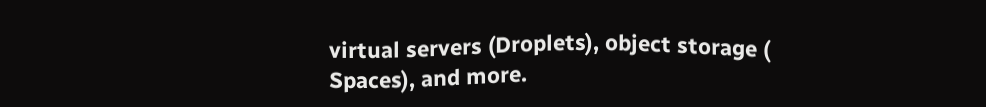virtual servers (Droplets), object storage ( Spaces), and more.